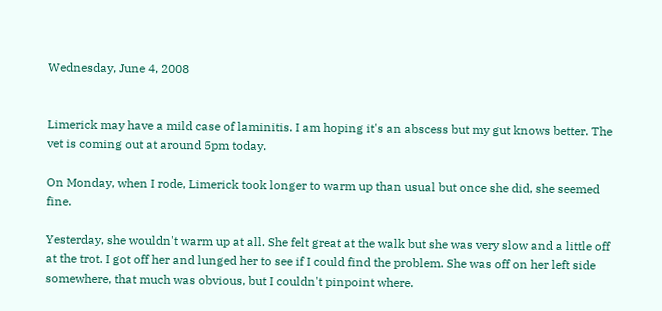Wednesday, June 4, 2008


Limerick may have a mild case of laminitis. I am hoping it's an abscess but my gut knows better. The vet is coming out at around 5pm today.

On Monday, when I rode, Limerick took longer to warm up than usual but once she did, she seemed fine.

Yesterday, she wouldn't warm up at all. She felt great at the walk but she was very slow and a little off at the trot. I got off her and lunged her to see if I could find the problem. She was off on her left side somewhere, that much was obvious, but I couldn't pinpoint where.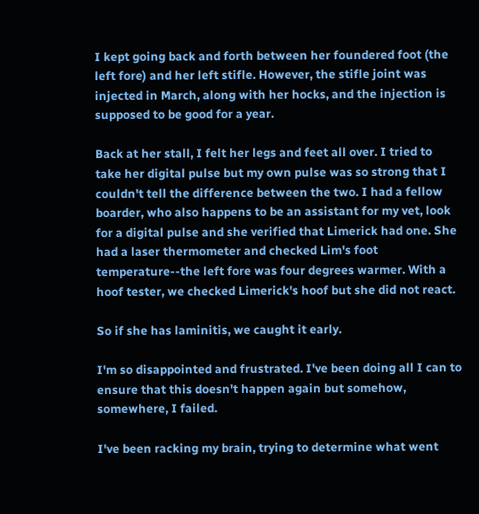I kept going back and forth between her foundered foot (the left fore) and her left stifle. However, the stifle joint was injected in March, along with her hocks, and the injection is supposed to be good for a year.

Back at her stall, I felt her legs and feet all over. I tried to take her digital pulse but my own pulse was so strong that I couldn't tell the difference between the two. I had a fellow boarder, who also happens to be an assistant for my vet, look for a digital pulse and she verified that Limerick had one. She had a laser thermometer and checked Lim's foot temperature--the left fore was four degrees warmer. With a hoof tester, we checked Limerick's hoof but she did not react.

So if she has laminitis, we caught it early.

I'm so disappointed and frustrated. I've been doing all I can to ensure that this doesn't happen again but somehow, somewhere, I failed.

I've been racking my brain, trying to determine what went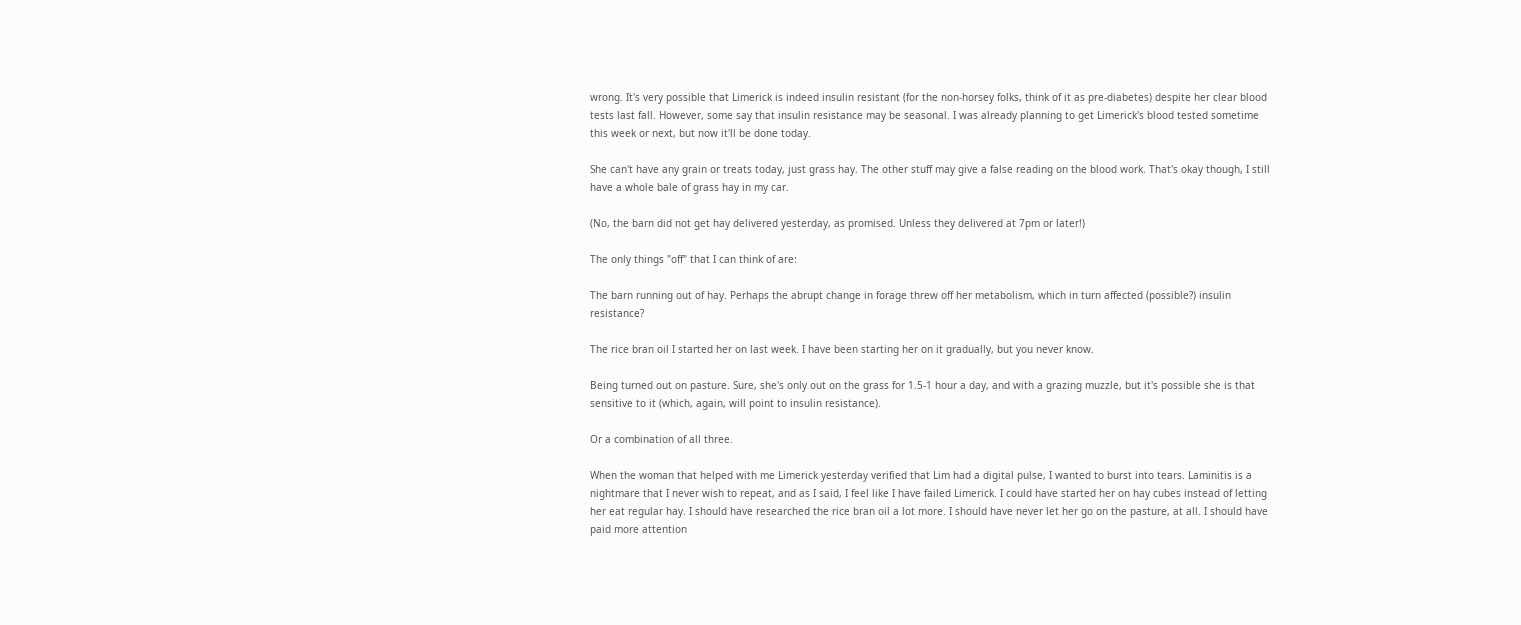wrong. It's very possible that Limerick is indeed insulin resistant (for the non-horsey folks, think of it as pre-diabetes) despite her clear blood tests last fall. However, some say that insulin resistance may be seasonal. I was already planning to get Limerick's blood tested sometime this week or next, but now it'll be done today.

She can't have any grain or treats today, just grass hay. The other stuff may give a false reading on the blood work. That's okay though, I still have a whole bale of grass hay in my car.

(No, the barn did not get hay delivered yesterday, as promised. Unless they delivered at 7pm or later!)

The only things "off" that I can think of are:

The barn running out of hay. Perhaps the abrupt change in forage threw off her metabolism, which in turn affected (possible?) insulin resistance?

The rice bran oil I started her on last week. I have been starting her on it gradually, but you never know.

Being turned out on pasture. Sure, she's only out on the grass for 1.5-1 hour a day, and with a grazing muzzle, but it's possible she is that sensitive to it (which, again, will point to insulin resistance).

Or a combination of all three.

When the woman that helped with me Limerick yesterday verified that Lim had a digital pulse, I wanted to burst into tears. Laminitis is a nightmare that I never wish to repeat, and as I said, I feel like I have failed Limerick. I could have started her on hay cubes instead of letting her eat regular hay. I should have researched the rice bran oil a lot more. I should have never let her go on the pasture, at all. I should have paid more attention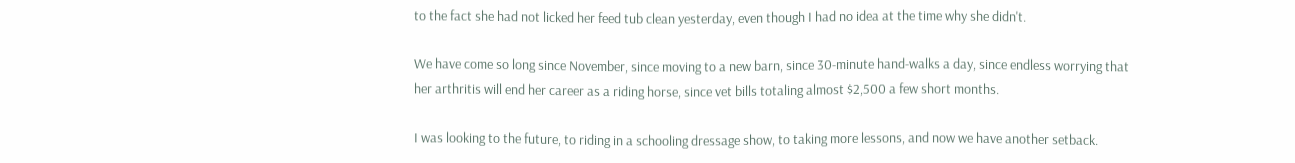to the fact she had not licked her feed tub clean yesterday, even though I had no idea at the time why she didn't.

We have come so long since November, since moving to a new barn, since 30-minute hand-walks a day, since endless worrying that her arthritis will end her career as a riding horse, since vet bills totaling almost $2,500 a few short months.

I was looking to the future, to riding in a schooling dressage show, to taking more lessons, and now we have another setback.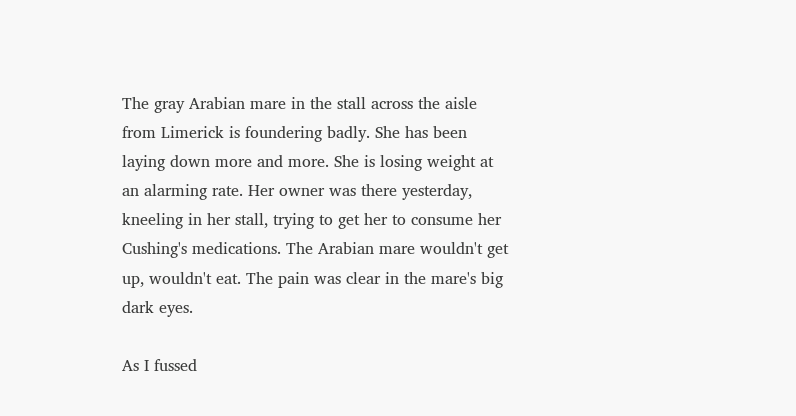The gray Arabian mare in the stall across the aisle from Limerick is foundering badly. She has been laying down more and more. She is losing weight at an alarming rate. Her owner was there yesterday, kneeling in her stall, trying to get her to consume her Cushing's medications. The Arabian mare wouldn't get up, wouldn't eat. The pain was clear in the mare's big dark eyes.

As I fussed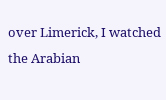over Limerick, I watched the Arabian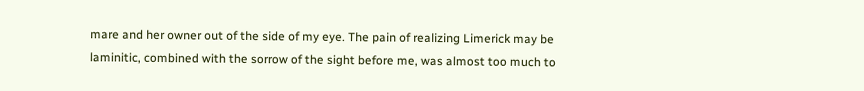mare and her owner out of the side of my eye. The pain of realizing Limerick may be laminitic, combined with the sorrow of the sight before me, was almost too much to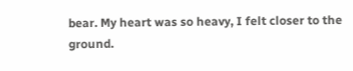bear. My heart was so heavy, I felt closer to the ground.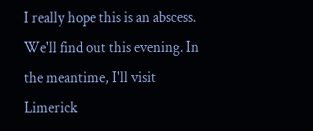I really hope this is an abscess. We'll find out this evening. In the meantime, I'll visit Limerick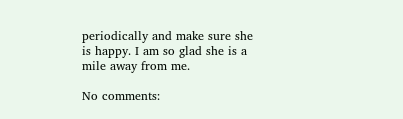periodically and make sure she is happy. I am so glad she is a mile away from me.

No comments: